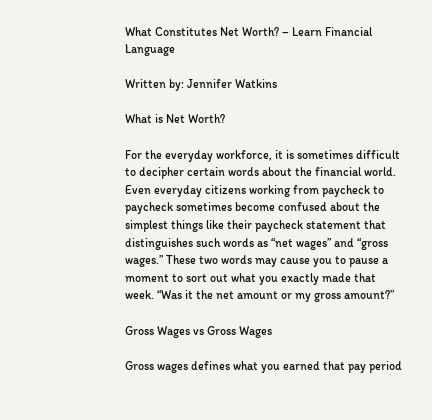What Constitutes Net Worth? – Learn Financial Language

Written by: Jennifer Watkins

What is Net Worth?

For the everyday workforce, it is sometimes difficult to decipher certain words about the financial world. Even everyday citizens working from paycheck to paycheck sometimes become confused about the simplest things like their paycheck statement that distinguishes such words as “net wages” and “gross wages.” These two words may cause you to pause a moment to sort out what you exactly made that week. “Was it the net amount or my gross amount?”

Gross Wages vs Gross Wages

Gross wages defines what you earned that pay period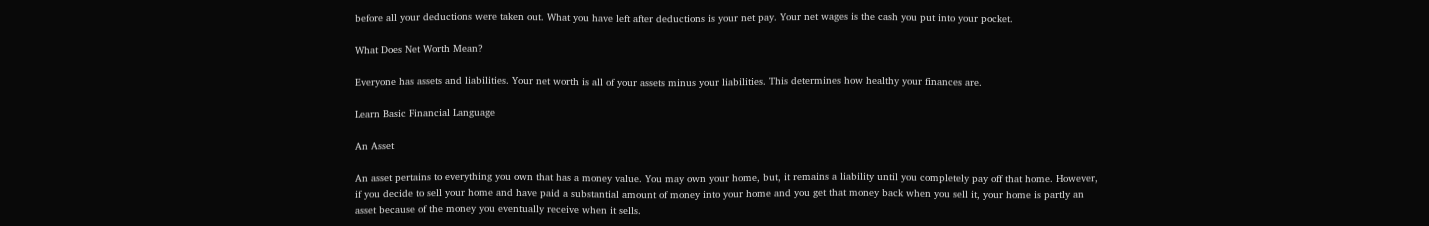before all your deductions were taken out. What you have left after deductions is your net pay. Your net wages is the cash you put into your pocket.

What Does Net Worth Mean?

Everyone has assets and liabilities. Your net worth is all of your assets minus your liabilities. This determines how healthy your finances are.

Learn Basic Financial Language

An Asset

An asset pertains to everything you own that has a money value. You may own your home, but, it remains a liability until you completely pay off that home. However, if you decide to sell your home and have paid a substantial amount of money into your home and you get that money back when you sell it, your home is partly an asset because of the money you eventually receive when it sells.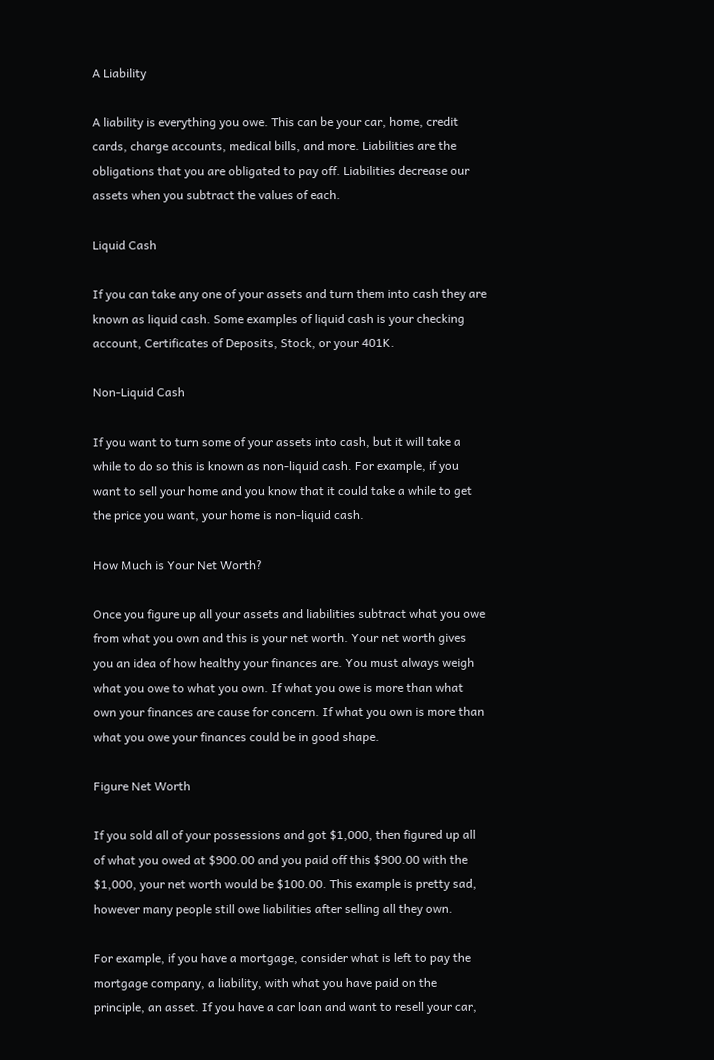A Liability

A liability is everything you owe. This can be your car, home, credit cards, charge accounts, medical bills, and more. Liabilities are the obligations that you are obligated to pay off. Liabilities decrease our assets when you subtract the values of each.

Liquid Cash

If you can take any one of your assets and turn them into cash they are known as liquid cash. Some examples of liquid cash is your checking account, Certificates of Deposits, Stock, or your 401K.

Non-Liquid Cash

If you want to turn some of your assets into cash, but it will take a while to do so this is known as non-liquid cash. For example, if you want to sell your home and you know that it could take a while to get the price you want, your home is non-liquid cash.

How Much is Your Net Worth?

Once you figure up all your assets and liabilities subtract what you owe from what you own and this is your net worth. Your net worth gives you an idea of how healthy your finances are. You must always weigh what you owe to what you own. If what you owe is more than what own your finances are cause for concern. If what you own is more than what you owe your finances could be in good shape.

Figure Net Worth

If you sold all of your possessions and got $1,000, then figured up all of what you owed at $900.00 and you paid off this $900.00 with the $1,000, your net worth would be $100.00. This example is pretty sad, however many people still owe liabilities after selling all they own.

For example, if you have a mortgage, consider what is left to pay the mortgage company, a liability, with what you have paid on the principle, an asset. If you have a car loan and want to resell your car,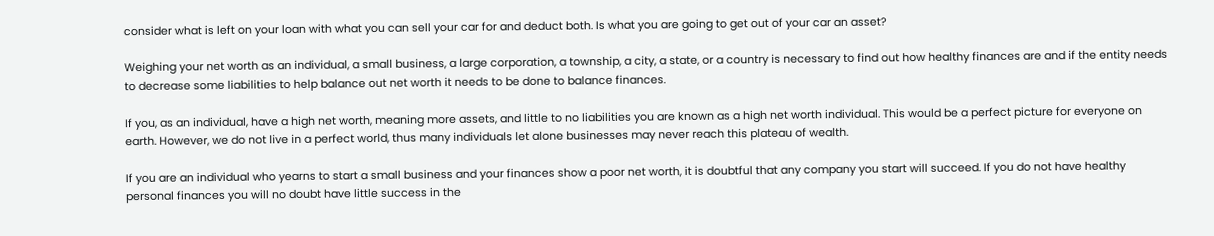consider what is left on your loan with what you can sell your car for and deduct both. Is what you are going to get out of your car an asset?

Weighing your net worth as an individual, a small business, a large corporation, a township, a city, a state, or a country is necessary to find out how healthy finances are and if the entity needs to decrease some liabilities to help balance out net worth it needs to be done to balance finances.

If you, as an individual, have a high net worth, meaning more assets, and little to no liabilities you are known as a high net worth individual. This would be a perfect picture for everyone on earth. However, we do not live in a perfect world, thus many individuals let alone businesses may never reach this plateau of wealth.

If you are an individual who yearns to start a small business and your finances show a poor net worth, it is doubtful that any company you start will succeed. If you do not have healthy personal finances you will no doubt have little success in the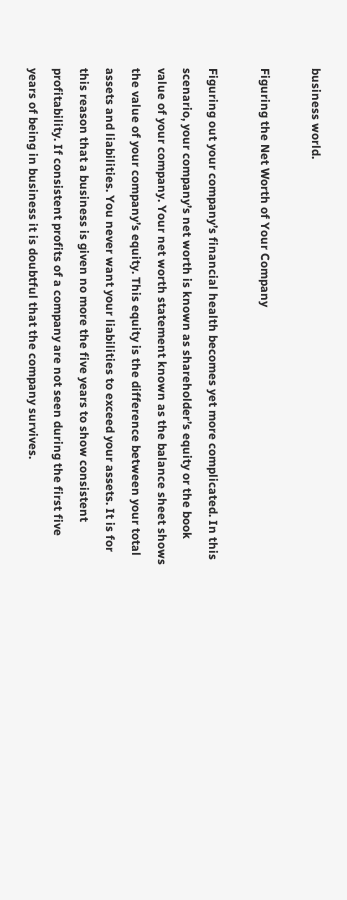business world.

Figuring the Net Worth of Your Company

Figuring out your company’s financial health becomes yet more complicated. In this scenario, your company’s net worth is known as shareholder’s equity or the book value of your company. Your net worth statement known as the balance sheet shows the value of your company’s equity. This equity is the difference between your total assets and liabilities. You never want your liabilities to exceed your assets. It is for this reason that a business is given no more the five years to show consistent profitability. If consistent profits of a company are not seen during the first five years of being in business it is doubtful that the company survives.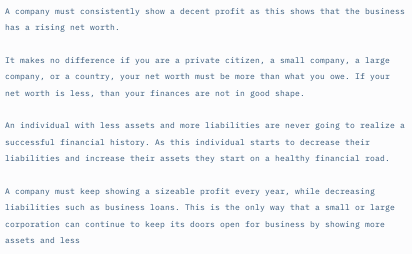A company must consistently show a decent profit as this shows that the business has a rising net worth.

It makes no difference if you are a private citizen, a small company, a large company, or a country, your net worth must be more than what you owe. If your net worth is less, than your finances are not in good shape.

An individual with less assets and more liabilities are never going to realize a successful financial history. As this individual starts to decrease their liabilities and increase their assets they start on a healthy financial road.

A company must keep showing a sizeable profit every year, while decreasing liabilities such as business loans. This is the only way that a small or large corporation can continue to keep its doors open for business by showing more assets and less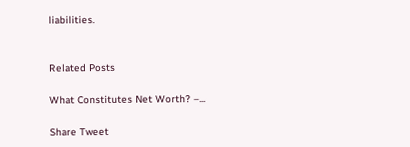liabilities.


Related Posts

What Constitutes Net Worth? –...

Share Tweet